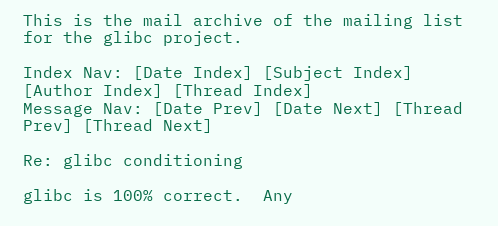This is the mail archive of the mailing list for the glibc project.

Index Nav: [Date Index] [Subject Index] [Author Index] [Thread Index]
Message Nav: [Date Prev] [Date Next] [Thread Prev] [Thread Next]

Re: glibc conditioning

glibc is 100% correct.  Any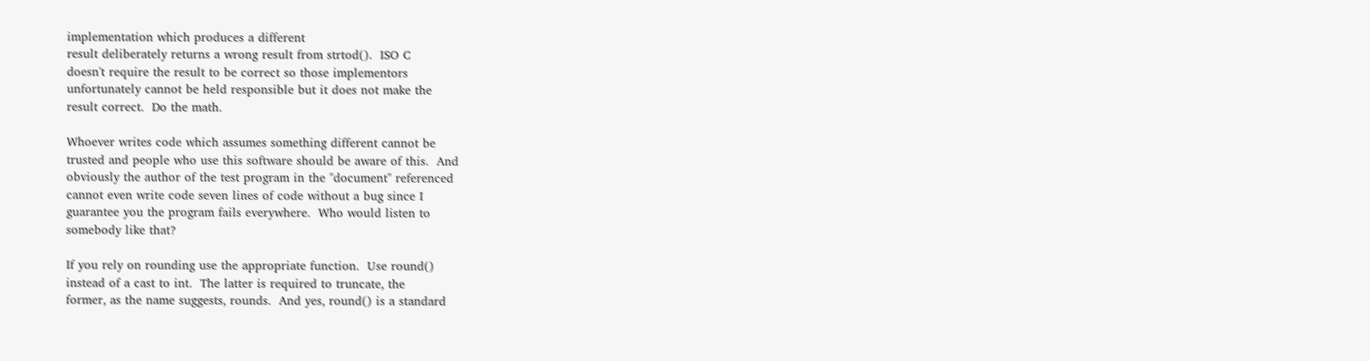implementation which produces a different
result deliberately returns a wrong result from strtod().  ISO C
doesn't require the result to be correct so those implementors
unfortunately cannot be held responsible but it does not make the
result correct.  Do the math.

Whoever writes code which assumes something different cannot be
trusted and people who use this software should be aware of this.  And
obviously the author of the test program in the "document" referenced
cannot even write code seven lines of code without a bug since I
guarantee you the program fails everywhere.  Who would listen to
somebody like that?

If you rely on rounding use the appropriate function.  Use round()
instead of a cast to int.  The latter is required to truncate, the
former, as the name suggests, rounds.  And yes, round() is a standard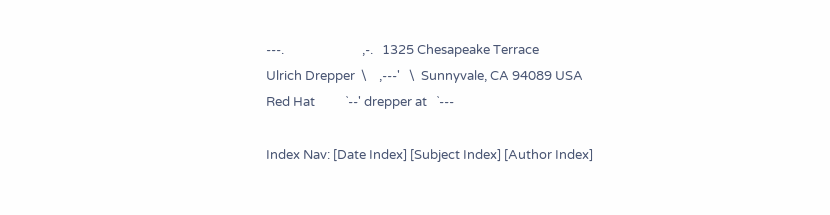---.                          ,-.   1325 Chesapeake Terrace
Ulrich Drepper  \    ,---'   \  Sunnyvale, CA 94089 USA
Red Hat          `--' drepper at   `---

Index Nav: [Date Index] [Subject Index] [Author Index]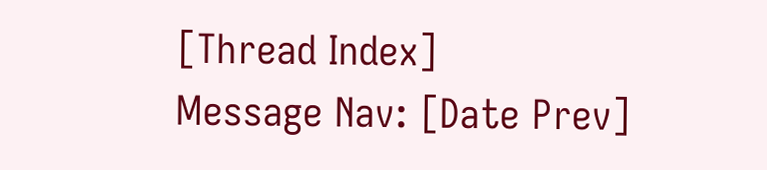[Thread Index]
Message Nav: [Date Prev]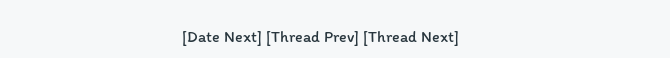[Date Next] [Thread Prev] [Thread Next]